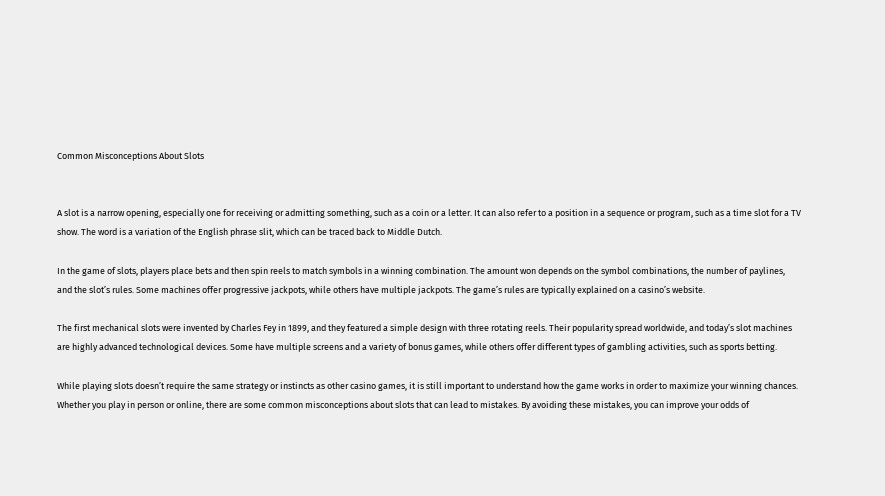Common Misconceptions About Slots


A slot is a narrow opening, especially one for receiving or admitting something, such as a coin or a letter. It can also refer to a position in a sequence or program, such as a time slot for a TV show. The word is a variation of the English phrase slit, which can be traced back to Middle Dutch.

In the game of slots, players place bets and then spin reels to match symbols in a winning combination. The amount won depends on the symbol combinations, the number of paylines, and the slot’s rules. Some machines offer progressive jackpots, while others have multiple jackpots. The game’s rules are typically explained on a casino’s website.

The first mechanical slots were invented by Charles Fey in 1899, and they featured a simple design with three rotating reels. Their popularity spread worldwide, and today’s slot machines are highly advanced technological devices. Some have multiple screens and a variety of bonus games, while others offer different types of gambling activities, such as sports betting.

While playing slots doesn’t require the same strategy or instincts as other casino games, it is still important to understand how the game works in order to maximize your winning chances. Whether you play in person or online, there are some common misconceptions about slots that can lead to mistakes. By avoiding these mistakes, you can improve your odds of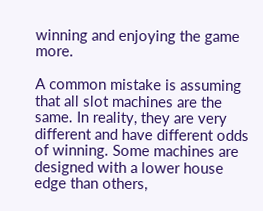winning and enjoying the game more.

A common mistake is assuming that all slot machines are the same. In reality, they are very different and have different odds of winning. Some machines are designed with a lower house edge than others,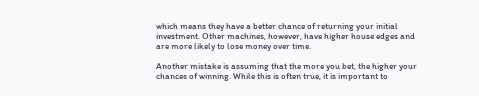which means they have a better chance of returning your initial investment. Other machines, however, have higher house edges and are more likely to lose money over time.

Another mistake is assuming that the more you bet, the higher your chances of winning. While this is often true, it is important to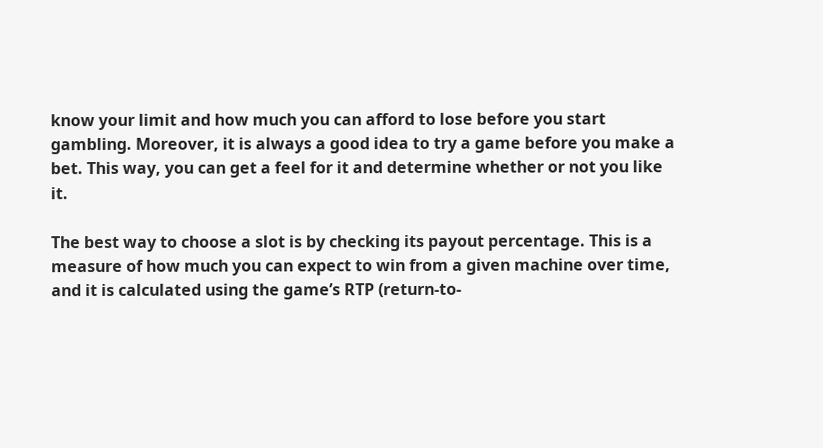know your limit and how much you can afford to lose before you start gambling. Moreover, it is always a good idea to try a game before you make a bet. This way, you can get a feel for it and determine whether or not you like it.

The best way to choose a slot is by checking its payout percentage. This is a measure of how much you can expect to win from a given machine over time, and it is calculated using the game’s RTP (return-to-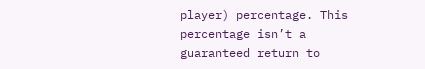player) percentage. This percentage isn’t a guaranteed return to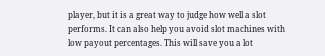player, but it is a great way to judge how well a slot performs. It can also help you avoid slot machines with low payout percentages. This will save you a lot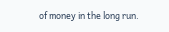of money in the long run.